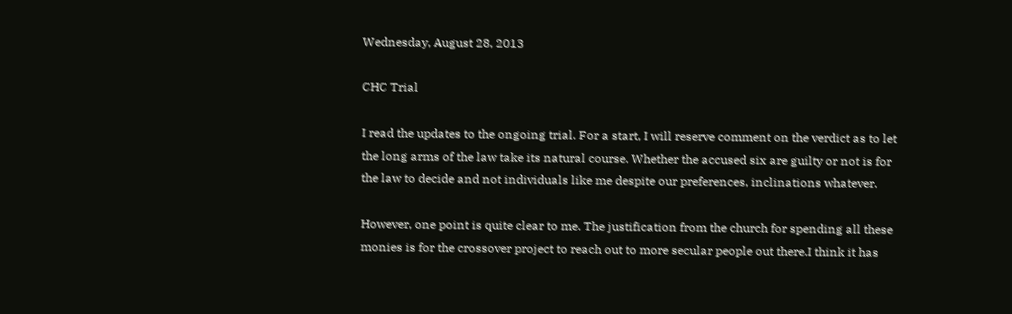Wednesday, August 28, 2013

CHC Trial

I read the updates to the ongoing trial. For a start, I will reserve comment on the verdict as to let the long arms of the law take its natural course. Whether the accused six are guilty or not is for the law to decide and not individuals like me despite our preferences, inclinations whatever.

However, one point is quite clear to me. The justification from the church for spending all these monies is for the crossover project to reach out to more secular people out there.I think it has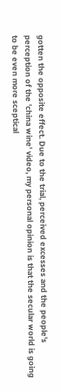gotten the opposite effect. Due to the trial, perceived excesses and the people's perception of the 'china wine' video, my personal opinion is that the secular world is going to be even more sceptical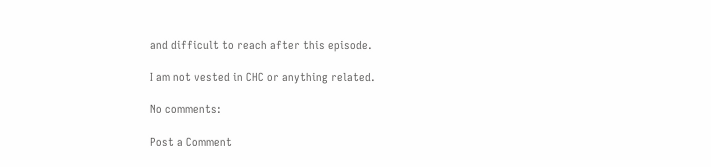and difficult to reach after this episode.

I am not vested in CHC or anything related.

No comments:

Post a Comment